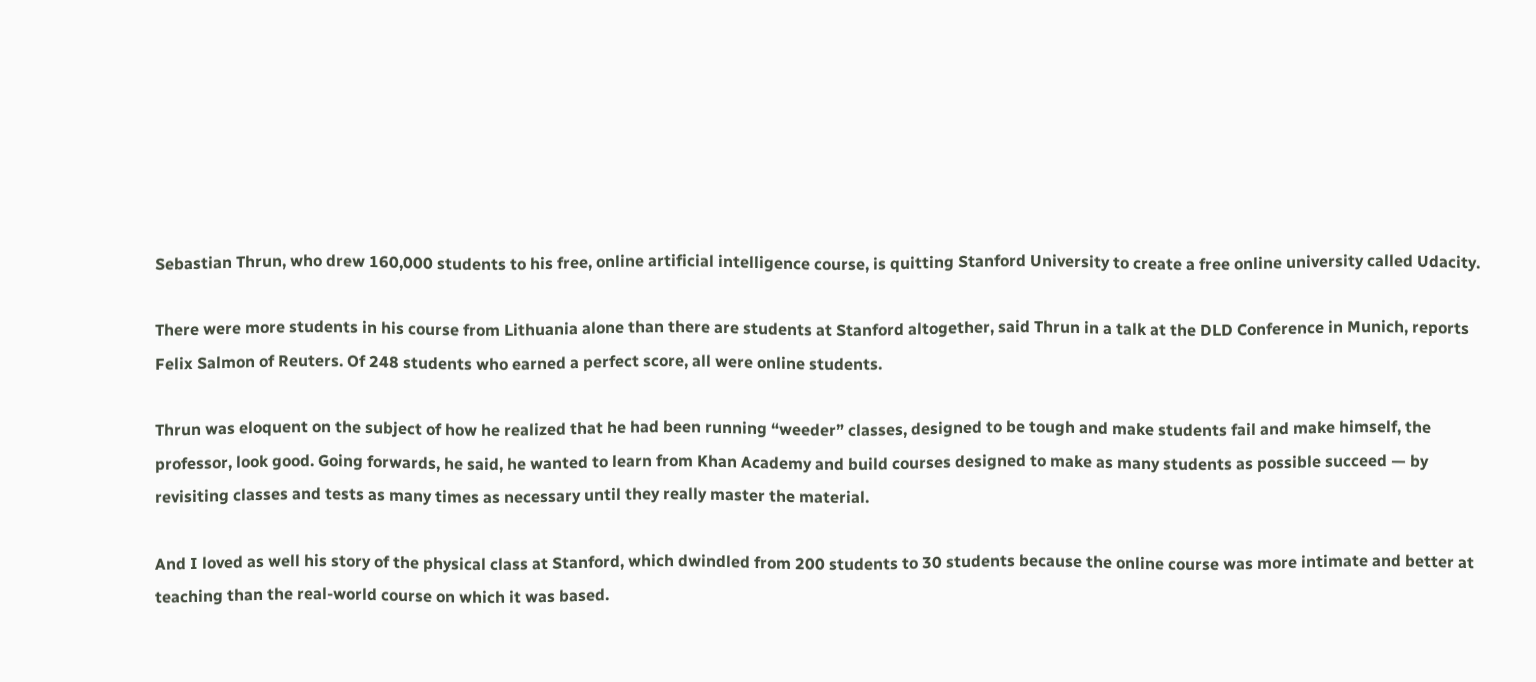Sebastian Thrun, who drew 160,000 students to his free, online artificial intelligence course, is quitting Stanford University to create a free online university called Udacity.

There were more students in his course from Lithuania alone than there are students at Stanford altogether, said Thrun in a talk at the DLD Conference in Munich, reports Felix Salmon of Reuters. Of 248 students who earned a perfect score, all were online students.

Thrun was eloquent on the subject of how he realized that he had been running “weeder” classes, designed to be tough and make students fail and make himself, the professor, look good. Going forwards, he said, he wanted to learn from Khan Academy and build courses designed to make as many students as possible succeed — by revisiting classes and tests as many times as necessary until they really master the material.

And I loved as well his story of the physical class at Stanford, which dwindled from 200 students to 30 students because the online course was more intimate and better at teaching than the real-world course on which it was based.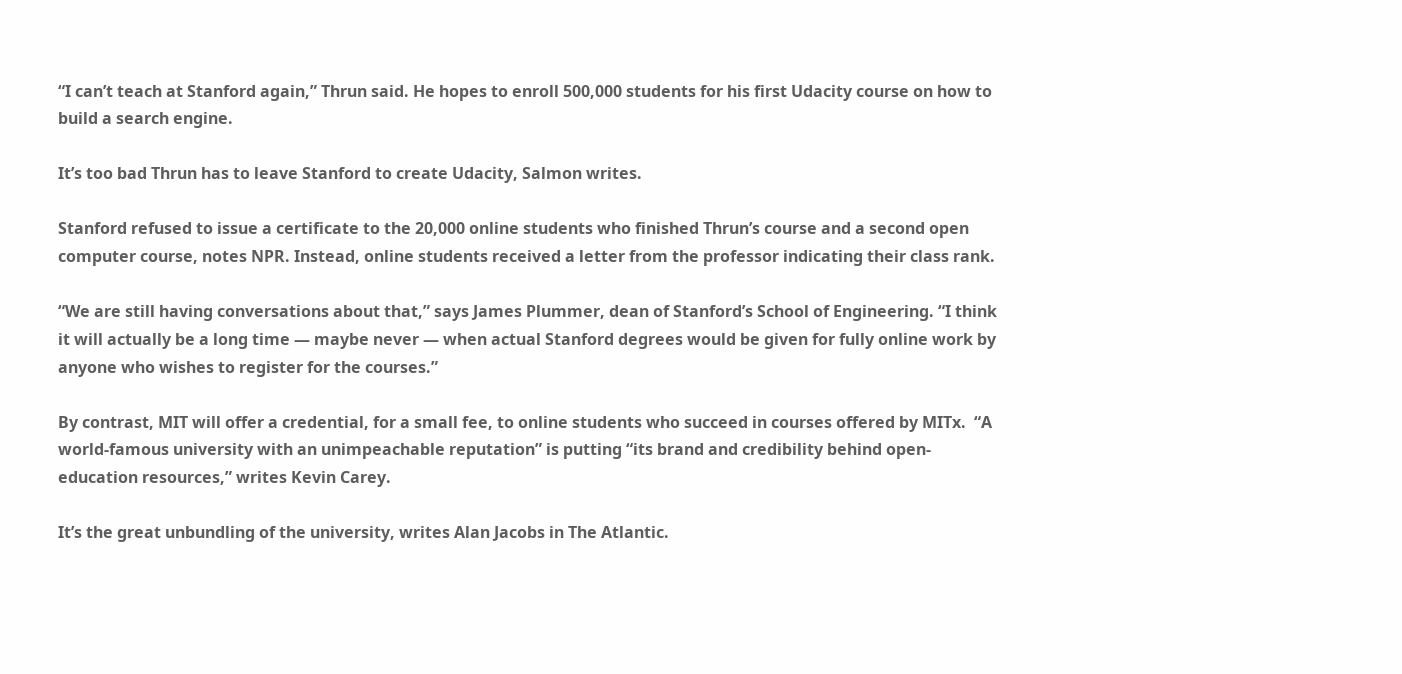“I can’t teach at Stanford again,” Thrun said. He hopes to enroll 500,000 students for his first Udacity course on how to build a search engine.

It’s too bad Thrun has to leave Stanford to create Udacity, Salmon writes.

Stanford refused to issue a certificate to the 20,000 online students who finished Thrun’s course and a second open computer course, notes NPR. Instead, online students received a letter from the professor indicating their class rank.

“We are still having conversations about that,” says James Plummer, dean of Stanford’s School of Engineering. “I think it will actually be a long time — maybe never — when actual Stanford degrees would be given for fully online work by anyone who wishes to register for the courses.”

By contrast, MIT will offer a credential, for a small fee, to online students who succeed in courses offered by MITx.  “A world-famous university with an unimpeachable reputation” is putting “its brand and credibility behind open-education resources,” writes Kevin Carey.

It’s the great unbundling of the university, writes Alan Jacobs in The Atlantic.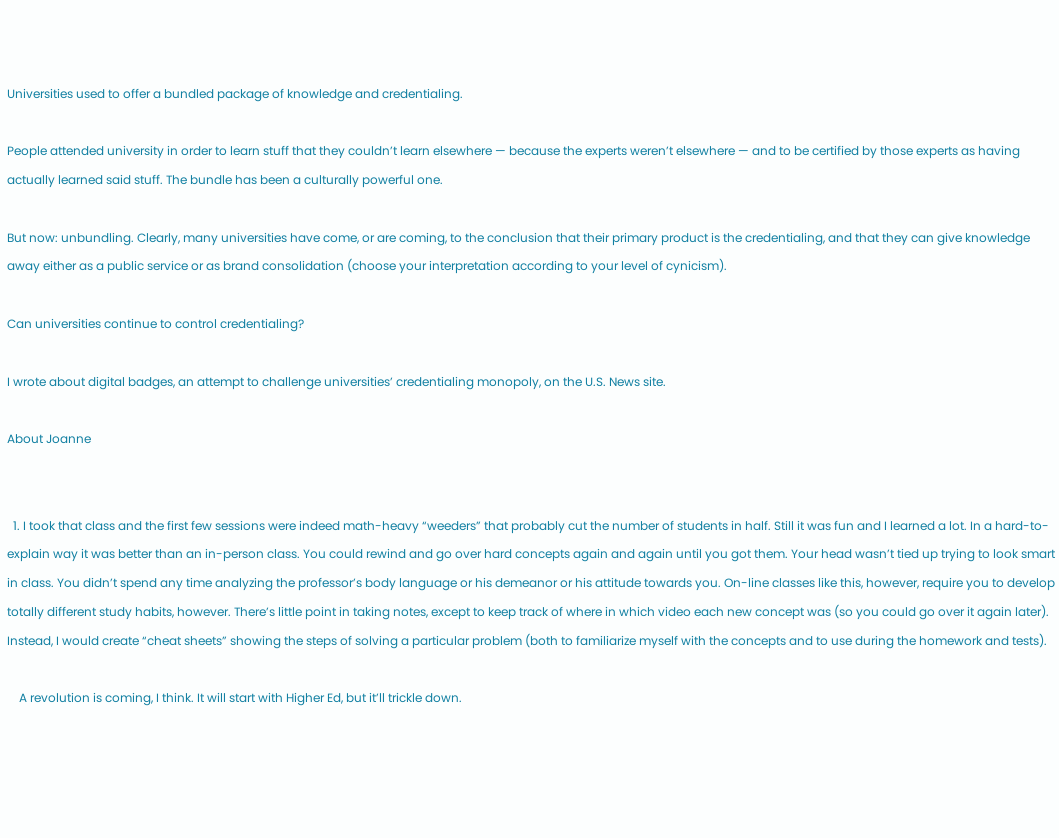Universities used to offer a bundled package of knowledge and credentialing.

People attended university in order to learn stuff that they couldn’t learn elsewhere — because the experts weren’t elsewhere — and to be certified by those experts as having actually learned said stuff. The bundle has been a culturally powerful one.

But now: unbundling. Clearly, many universities have come, or are coming, to the conclusion that their primary product is the credentialing, and that they can give knowledge away either as a public service or as brand consolidation (choose your interpretation according to your level of cynicism).

Can universities continue to control credentialing?

I wrote about digital badges, an attempt to challenge universities’ credentialing monopoly, on the U.S. News site.

About Joanne


  1. I took that class and the first few sessions were indeed math-heavy “weeders” that probably cut the number of students in half. Still it was fun and I learned a lot. In a hard-to-explain way it was better than an in-person class. You could rewind and go over hard concepts again and again until you got them. Your head wasn’t tied up trying to look smart in class. You didn’t spend any time analyzing the professor’s body language or his demeanor or his attitude towards you. On-line classes like this, however, require you to develop totally different study habits, however. There’s little point in taking notes, except to keep track of where in which video each new concept was (so you could go over it again later). Instead, I would create “cheat sheets” showing the steps of solving a particular problem (both to familiarize myself with the concepts and to use during the homework and tests).

    A revolution is coming, I think. It will start with Higher Ed, but it’ll trickle down.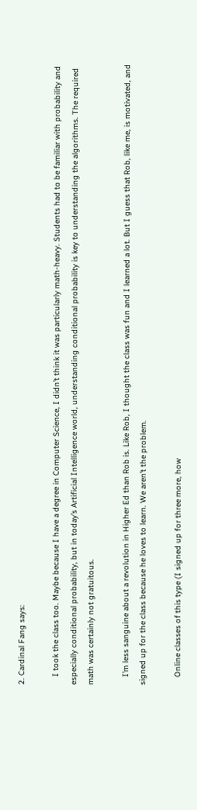2. Cardinal Fang says:

    I took the class too. Maybe because I have a degree in Computer Science, I didn’t think it was particularly math-heavy. Students had to be familiar with probability and especially conditional probability, but in today’s Artificial Intelligence world, understanding conditional probability is key to understanding the algorithms. The required math was certainly not gratuitous.

    I’m less sanguine about a revolution in Higher Ed than Rob is. Like Rob, I thought the class was fun and I learned a lot. But I guess that Rob, like me, is motivated, and signed up for the class because he loves to learn. We aren’t the problem.

    Online classes of this type (I signed up for three more, how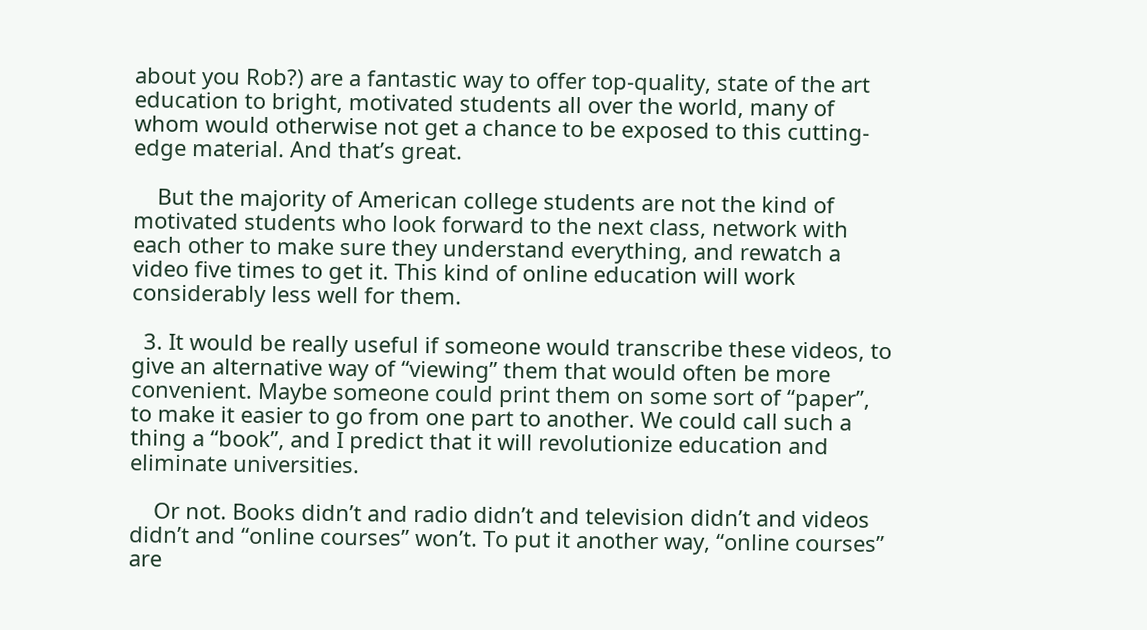about you Rob?) are a fantastic way to offer top-quality, state of the art education to bright, motivated students all over the world, many of whom would otherwise not get a chance to be exposed to this cutting-edge material. And that’s great.

    But the majority of American college students are not the kind of motivated students who look forward to the next class, network with each other to make sure they understand everything, and rewatch a video five times to get it. This kind of online education will work considerably less well for them.

  3. It would be really useful if someone would transcribe these videos, to give an alternative way of “viewing” them that would often be more convenient. Maybe someone could print them on some sort of “paper”, to make it easier to go from one part to another. We could call such a thing a “book”, and I predict that it will revolutionize education and eliminate universities.

    Or not. Books didn’t and radio didn’t and television didn’t and videos didn’t and “online courses” won’t. To put it another way, “online courses” are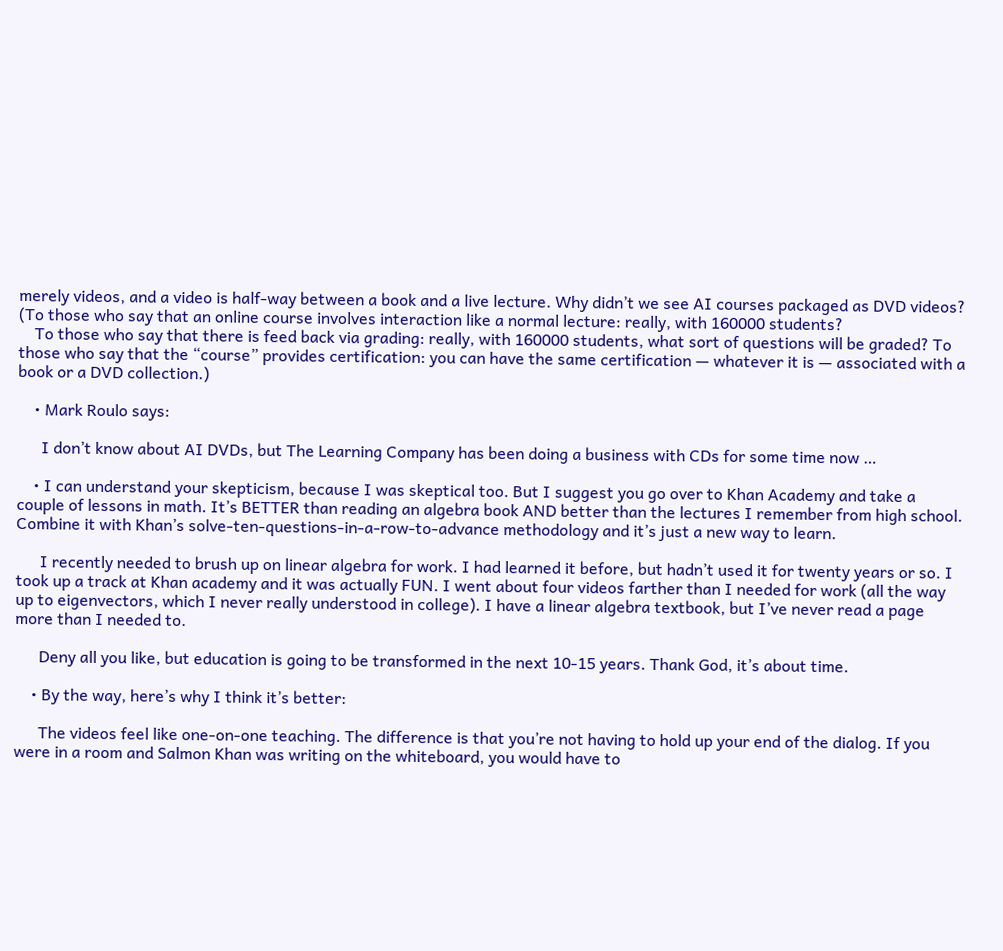merely videos, and a video is half-way between a book and a live lecture. Why didn’t we see AI courses packaged as DVD videos? (To those who say that an online course involves interaction like a normal lecture: really, with 160000 students?
    To those who say that there is feed back via grading: really, with 160000 students, what sort of questions will be graded? To those who say that the “course” provides certification: you can have the same certification — whatever it is — associated with a book or a DVD collection.)

    • Mark Roulo says:

      I don’t know about AI DVDs, but The Learning Company has been doing a business with CDs for some time now …

    • I can understand your skepticism, because I was skeptical too. But I suggest you go over to Khan Academy and take a couple of lessons in math. It’s BETTER than reading an algebra book AND better than the lectures I remember from high school. Combine it with Khan’s solve-ten-questions-in-a-row-to-advance methodology and it’s just a new way to learn.

      I recently needed to brush up on linear algebra for work. I had learned it before, but hadn’t used it for twenty years or so. I took up a track at Khan academy and it was actually FUN. I went about four videos farther than I needed for work (all the way up to eigenvectors, which I never really understood in college). I have a linear algebra textbook, but I’ve never read a page more than I needed to.

      Deny all you like, but education is going to be transformed in the next 10-15 years. Thank God, it’s about time.

    • By the way, here’s why I think it’s better:

      The videos feel like one-on-one teaching. The difference is that you’re not having to hold up your end of the dialog. If you were in a room and Salmon Khan was writing on the whiteboard, you would have to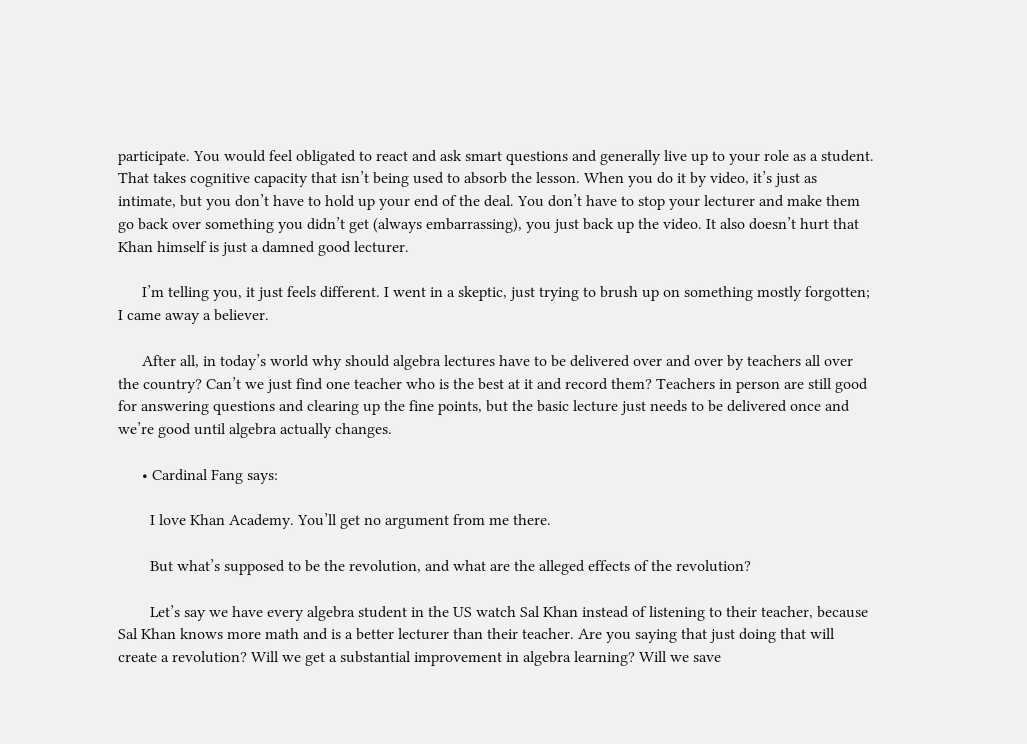participate. You would feel obligated to react and ask smart questions and generally live up to your role as a student. That takes cognitive capacity that isn’t being used to absorb the lesson. When you do it by video, it’s just as intimate, but you don’t have to hold up your end of the deal. You don’t have to stop your lecturer and make them go back over something you didn’t get (always embarrassing), you just back up the video. It also doesn’t hurt that Khan himself is just a damned good lecturer.

      I’m telling you, it just feels different. I went in a skeptic, just trying to brush up on something mostly forgotten; I came away a believer.

      After all, in today’s world why should algebra lectures have to be delivered over and over by teachers all over the country? Can’t we just find one teacher who is the best at it and record them? Teachers in person are still good for answering questions and clearing up the fine points, but the basic lecture just needs to be delivered once and we’re good until algebra actually changes.

      • Cardinal Fang says:

        I love Khan Academy. You’ll get no argument from me there.

        But what’s supposed to be the revolution, and what are the alleged effects of the revolution?

        Let’s say we have every algebra student in the US watch Sal Khan instead of listening to their teacher, because Sal Khan knows more math and is a better lecturer than their teacher. Are you saying that just doing that will create a revolution? Will we get a substantial improvement in algebra learning? Will we save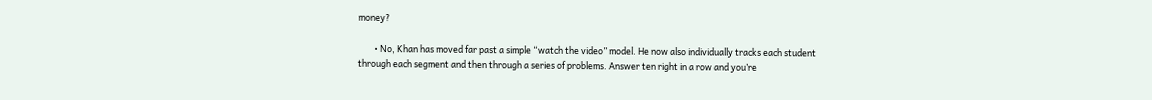money?

        • No, Khan has moved far past a simple “watch the video” model. He now also individually tracks each student through each segment and then through a series of problems. Answer ten right in a row and you’re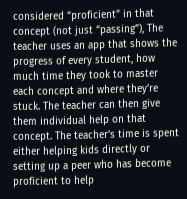considered “proficient” in that concept (not just “passing”), The teacher uses an app that shows the progress of every student, how much time they took to master each concept and where they’re stuck. The teacher can then give them individual help on that concept. The teacher’s time is spent either helping kids directly or setting up a peer who has become proficient to help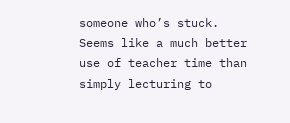someone who’s stuck. Seems like a much better use of teacher time than simply lecturing to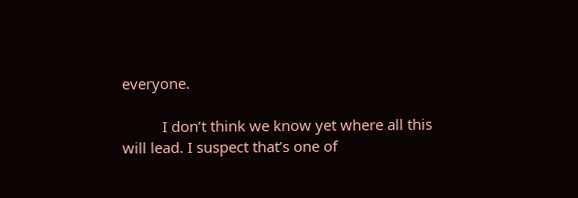everyone.

          I don’t think we know yet where all this will lead. I suspect that’s one of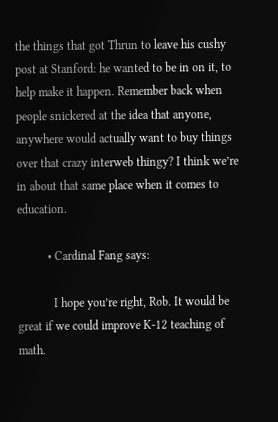the things that got Thrun to leave his cushy post at Stanford: he wanted to be in on it, to help make it happen. Remember back when people snickered at the idea that anyone, anywhere would actually want to buy things over that crazy interweb thingy? I think we’re in about that same place when it comes to education.

          • Cardinal Fang says:

            I hope you’re right, Rob. It would be great if we could improve K-12 teaching of math.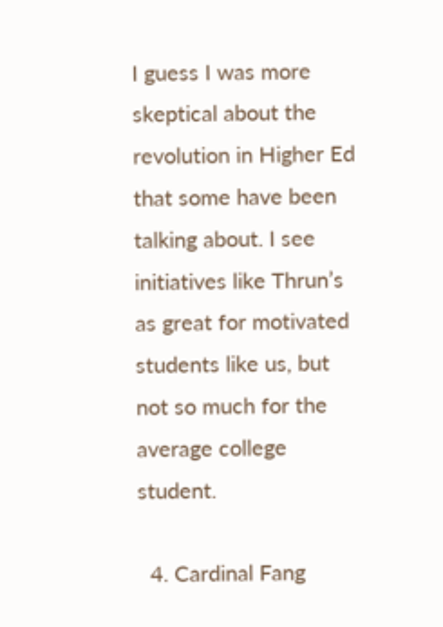I guess I was more skeptical about the revolution in Higher Ed that some have been talking about. I see initiatives like Thrun’s as great for motivated students like us, but not so much for the average college student.

  4. Cardinal Fang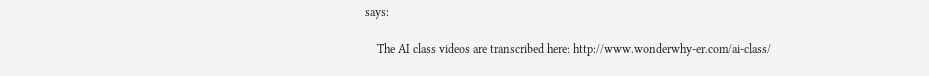says:

    The AI class videos are transcribed here: http://www.wonderwhy-er.com/ai-class/